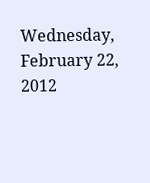Wednesday, February 22, 2012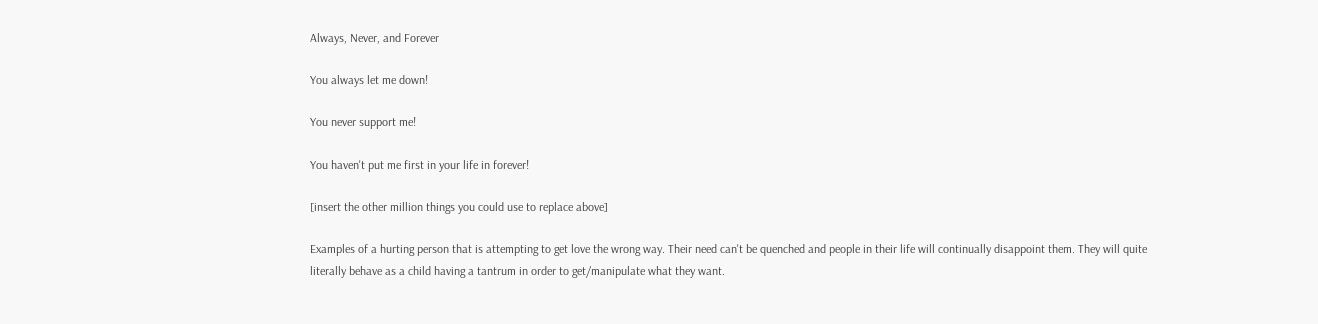Always, Never, and Forever

You always let me down!

You never support me!

You haven't put me first in your life in forever!

[insert the other million things you could use to replace above]

Examples of a hurting person that is attempting to get love the wrong way. Their need can't be quenched and people in their life will continually disappoint them. They will quite literally behave as a child having a tantrum in order to get/manipulate what they want.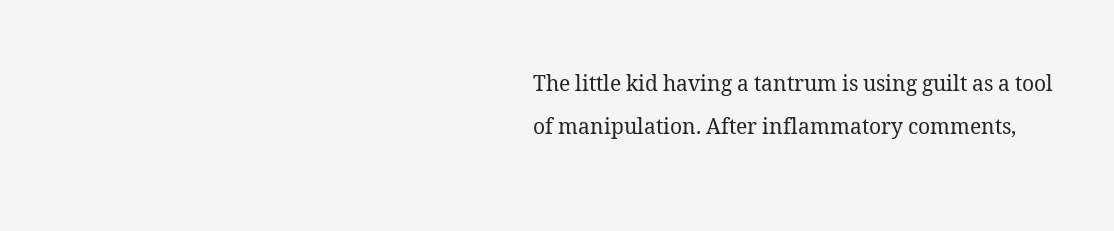The little kid having a tantrum is using guilt as a tool of manipulation. After inflammatory comments,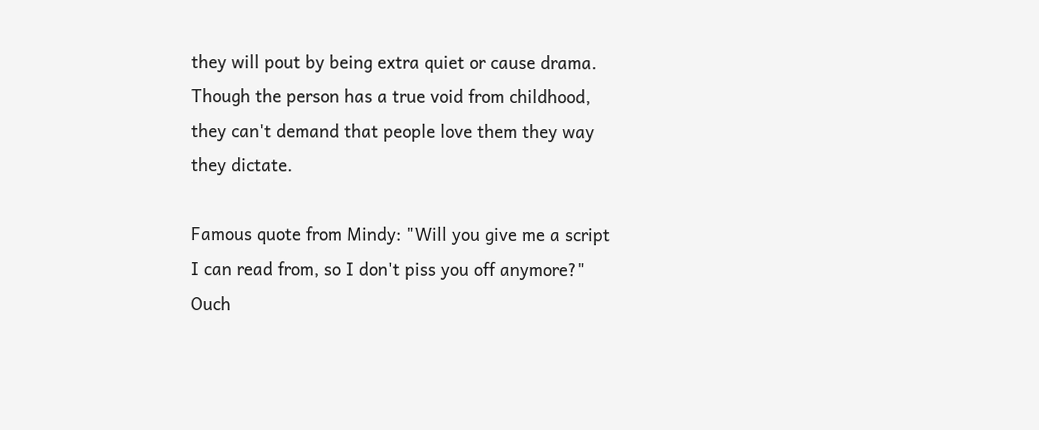they will pout by being extra quiet or cause drama. Though the person has a true void from childhood, they can't demand that people love them they way they dictate.

Famous quote from Mindy: "Will you give me a script I can read from, so I don't piss you off anymore?" Ouch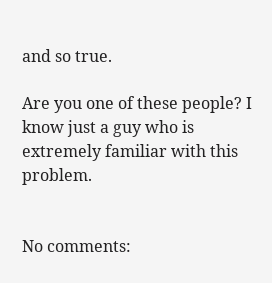and so true.

Are you one of these people? I know just a guy who is extremely familiar with this problem.


No comments: